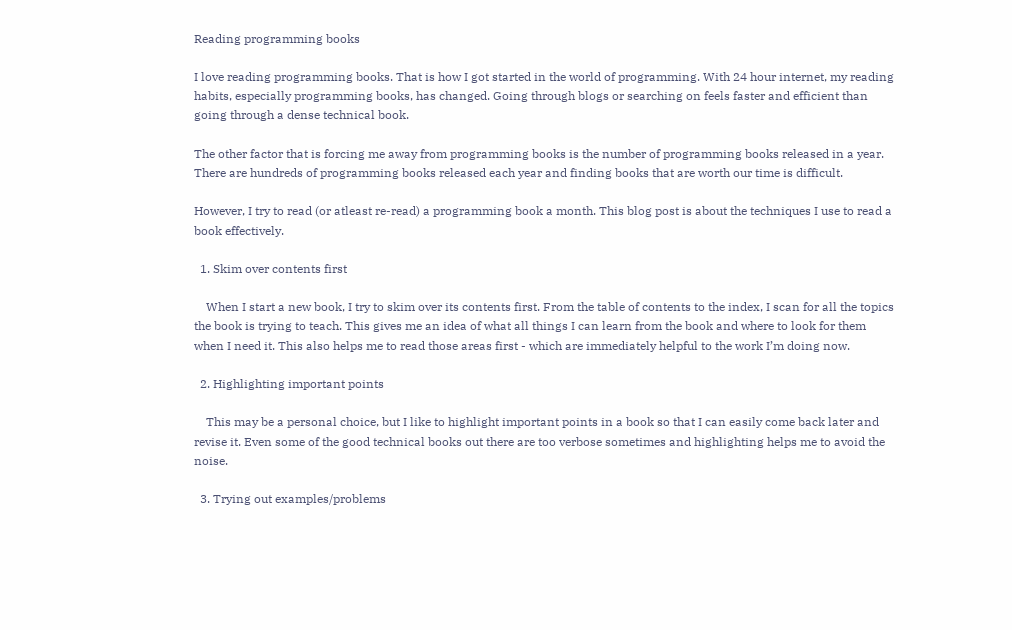Reading programming books

I love reading programming books. That is how I got started in the world of programming. With 24 hour internet, my reading habits, especially programming books, has changed. Going through blogs or searching on feels faster and efficient than going through a dense technical book.

The other factor that is forcing me away from programming books is the number of programming books released in a year. There are hundreds of programming books released each year and finding books that are worth our time is difficult.

However, I try to read (or atleast re-read) a programming book a month. This blog post is about the techniques I use to read a book effectively.

  1. Skim over contents first

    When I start a new book, I try to skim over its contents first. From the table of contents to the index, I scan for all the topics the book is trying to teach. This gives me an idea of what all things I can learn from the book and where to look for them when I need it. This also helps me to read those areas first - which are immediately helpful to the work I’m doing now.

  2. Highlighting important points

    This may be a personal choice, but I like to highlight important points in a book so that I can easily come back later and revise it. Even some of the good technical books out there are too verbose sometimes and highlighting helps me to avoid the noise.

  3. Trying out examples/problems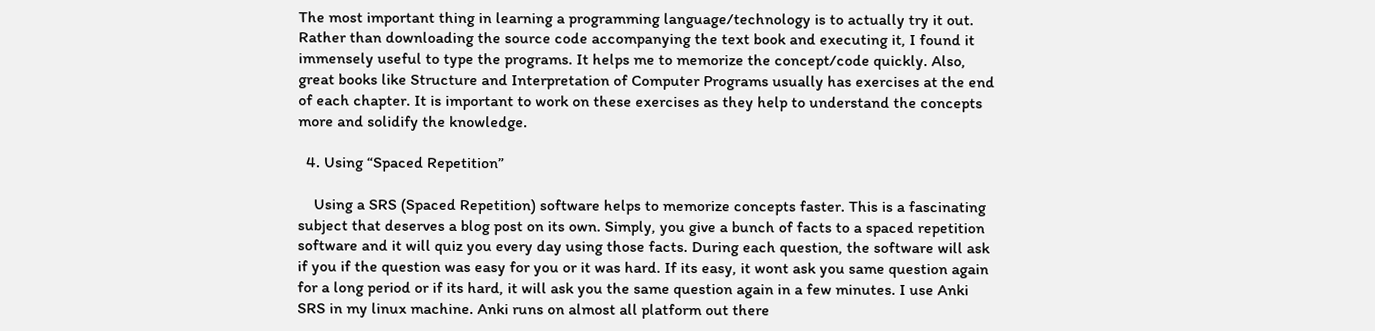The most important thing in learning a programming language/technology is to actually try it out. Rather than downloading the source code accompanying the text book and executing it, I found it immensely useful to type the programs. It helps me to memorize the concept/code quickly. Also, great books like Structure and Interpretation of Computer Programs usually has exercises at the end of each chapter. It is important to work on these exercises as they help to understand the concepts more and solidify the knowledge.

  4. Using “Spaced Repetition”

    Using a SRS (Spaced Repetition) software helps to memorize concepts faster. This is a fascinating subject that deserves a blog post on its own. Simply, you give a bunch of facts to a spaced repetition software and it will quiz you every day using those facts. During each question, the software will ask if you if the question was easy for you or it was hard. If its easy, it wont ask you same question again for a long period or if its hard, it will ask you the same question again in a few minutes. I use Anki SRS in my linux machine. Anki runs on almost all platform out there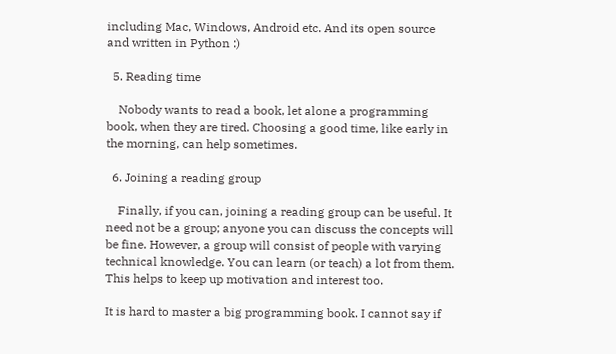including Mac, Windows, Android etc. And its open source and written in Python :)

  5. Reading time

    Nobody wants to read a book, let alone a programming book, when they are tired. Choosing a good time, like early in the morning, can help sometimes.

  6. Joining a reading group

    Finally, if you can, joining a reading group can be useful. It need not be a group; anyone you can discuss the concepts will be fine. However, a group will consist of people with varying technical knowledge. You can learn (or teach) a lot from them. This helps to keep up motivation and interest too.

It is hard to master a big programming book. I cannot say if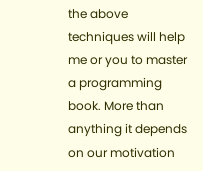the above techniques will help me or you to master a programming book. More than anything it depends on our motivation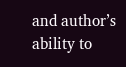and author’s ability to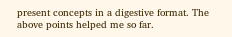present concepts in a digestive format. The above points helped me so far.